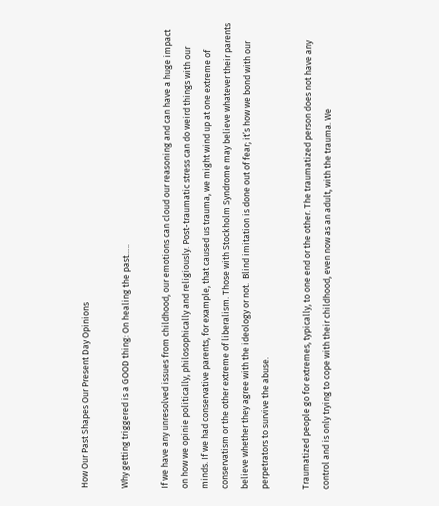How Our Past Shapes Our Present Day Opinions

Why getting triggered is a GOOD thing: On healing the past…..

If we have any unresolved issues from childhood, our emotions can cloud our reasoning and can have a huge impact on how we opinie politically, philosophically and religiously. Post-traumatic stress can do weird things with our minds. If we had conservative parents, for example, that caused us trauma, we might wind up at one extreme of conservatism or the other extreme of liberalism. Those with Stockholm Syndrome may believe whatever their parents believe whether they agree with the ideology or not.  Blind imitation is done out of fear; it’s how we bond with our perpetrators to survive the abuse.

Traumatized people go for extremes, typically, to one end or the other. The traumatized person does not have any control and is only trying to cope with their childhood, even now as an adult, with the trauma. We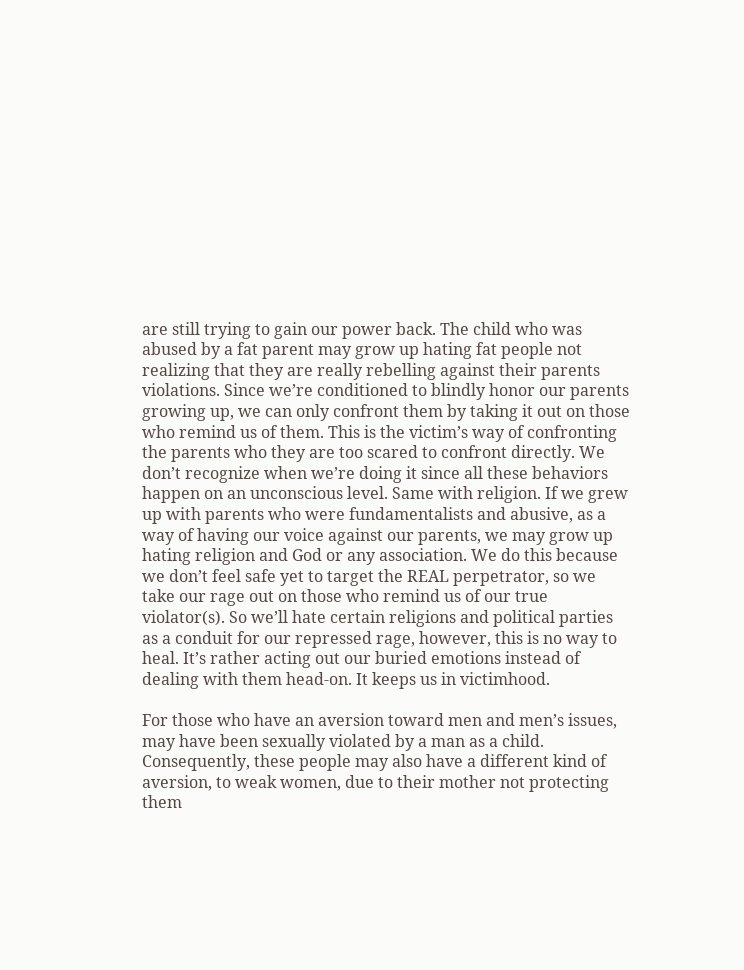are still trying to gain our power back. The child who was abused by a fat parent may grow up hating fat people not realizing that they are really rebelling against their parents violations. Since we’re conditioned to blindly honor our parents growing up, we can only confront them by taking it out on those who remind us of them. This is the victim’s way of confronting the parents who they are too scared to confront directly. We don’t recognize when we’re doing it since all these behaviors happen on an unconscious level. Same with religion. If we grew up with parents who were fundamentalists and abusive, as a way of having our voice against our parents, we may grow up hating religion and God or any association. We do this because we don’t feel safe yet to target the REAL perpetrator, so we take our rage out on those who remind us of our true violator(s). So we’ll hate certain religions and political parties as a conduit for our repressed rage, however, this is no way to heal. It’s rather acting out our buried emotions instead of dealing with them head-on. It keeps us in victimhood.

For those who have an aversion toward men and men’s issues, may have been sexually violated by a man as a child. Consequently, these people may also have a different kind of aversion, to weak women, due to their mother not protecting them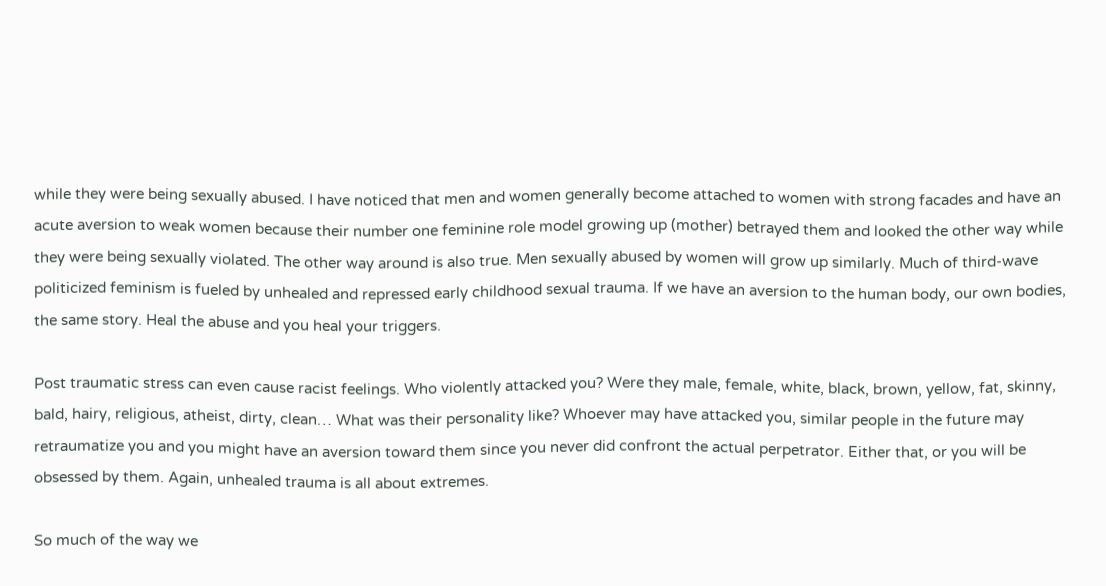while they were being sexually abused. I have noticed that men and women generally become attached to women with strong facades and have an acute aversion to weak women because their number one feminine role model growing up (mother) betrayed them and looked the other way while they were being sexually violated. The other way around is also true. Men sexually abused by women will grow up similarly. Much of third-wave politicized feminism is fueled by unhealed and repressed early childhood sexual trauma. If we have an aversion to the human body, our own bodies, the same story. Heal the abuse and you heal your triggers.

Post traumatic stress can even cause racist feelings. Who violently attacked you? Were they male, female, white, black, brown, yellow, fat, skinny, bald, hairy, religious, atheist, dirty, clean… What was their personality like? Whoever may have attacked you, similar people in the future may retraumatize you and you might have an aversion toward them since you never did confront the actual perpetrator. Either that, or you will be obsessed by them. Again, unhealed trauma is all about extremes.

So much of the way we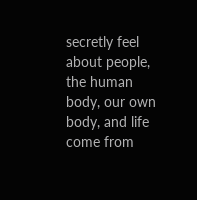secretly feel about people, the human body, our own body, and life come from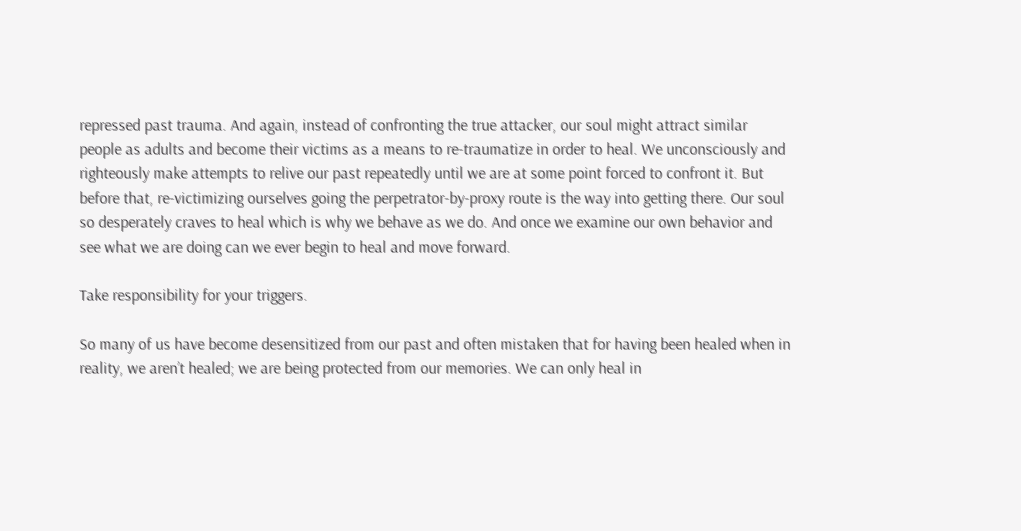repressed past trauma. And again, instead of confronting the true attacker, our soul might attract similar people as adults and become their victims as a means to re-traumatize in order to heal. We unconsciously and righteously make attempts to relive our past repeatedly until we are at some point forced to confront it. But before that, re-victimizing ourselves going the perpetrator-by-proxy route is the way into getting there. Our soul so desperately craves to heal which is why we behave as we do. And once we examine our own behavior and see what we are doing can we ever begin to heal and move forward.

Take responsibility for your triggers.

So many of us have become desensitized from our past and often mistaken that for having been healed when in reality, we aren’t healed; we are being protected from our memories. We can only heal in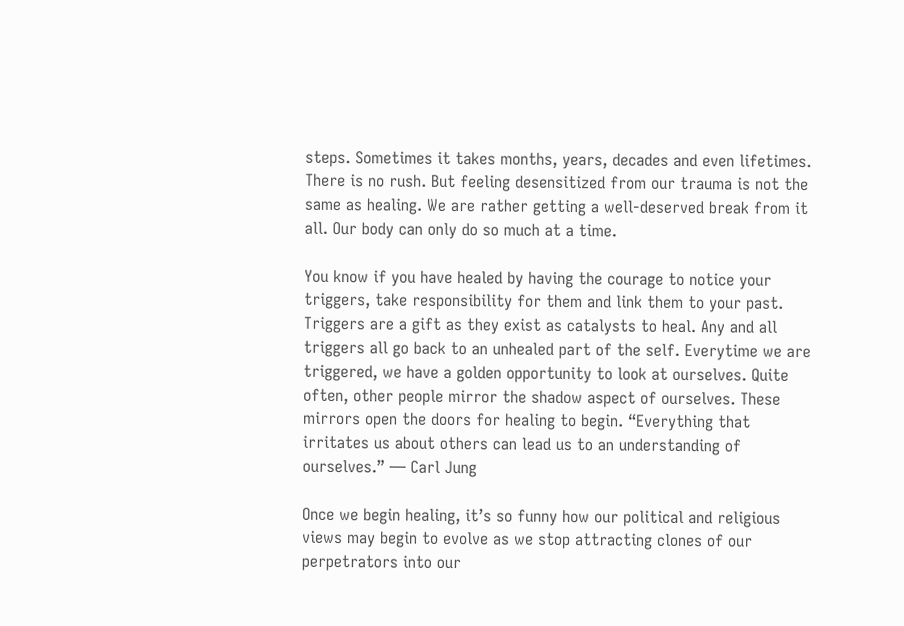steps. Sometimes it takes months, years, decades and even lifetimes. There is no rush. But feeling desensitized from our trauma is not the same as healing. We are rather getting a well-deserved break from it all. Our body can only do so much at a time.

You know if you have healed by having the courage to notice your triggers, take responsibility for them and link them to your past. Triggers are a gift as they exist as catalysts to heal. Any and all triggers all go back to an unhealed part of the self. Everytime we are triggered, we have a golden opportunity to look at ourselves. Quite often, other people mirror the shadow aspect of ourselves. These mirrors open the doors for healing to begin. “Everything that irritates us about others can lead us to an understanding of ourselves.” — Carl Jung

Once we begin healing, it’s so funny how our political and religious views may begin to evolve as we stop attracting clones of our perpetrators into our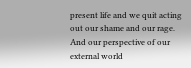present life and we quit acting out our shame and our rage. And our perspective of our external world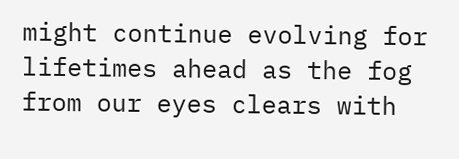might continue evolving for lifetimes ahead as the fog from our eyes clears with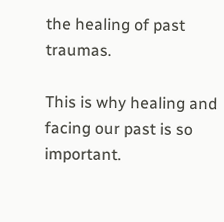the healing of past traumas.

This is why healing and facing our past is so important.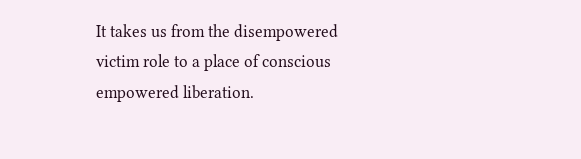It takes us from the disempowered victim role to a place of conscious empowered liberation.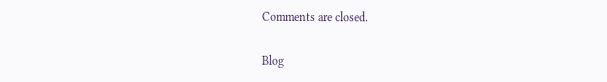Comments are closed.

Blog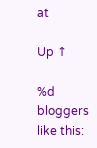at

Up ↑

%d bloggers like this: